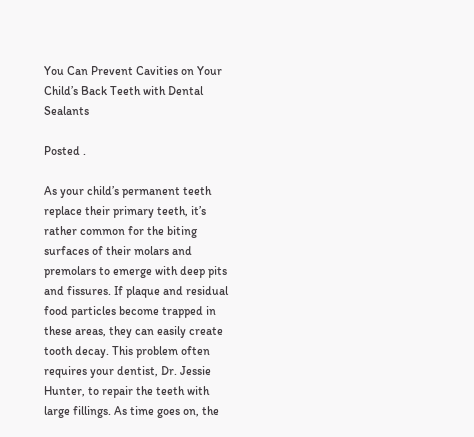You Can Prevent Cavities on Your Child’s Back Teeth with Dental Sealants

Posted .

As your child’s permanent teeth replace their primary teeth, it’s rather common for the biting surfaces of their molars and premolars to emerge with deep pits and fissures. If plaque and residual food particles become trapped in these areas, they can easily create tooth decay. This problem often requires your dentist, Dr. Jessie Hunter, to repair the teeth with large fillings. As time goes on, the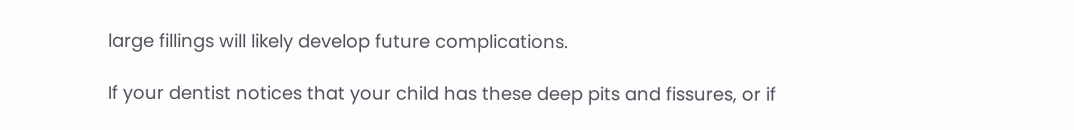large fillings will likely develop future complications.

If your dentist notices that your child has these deep pits and fissures, or if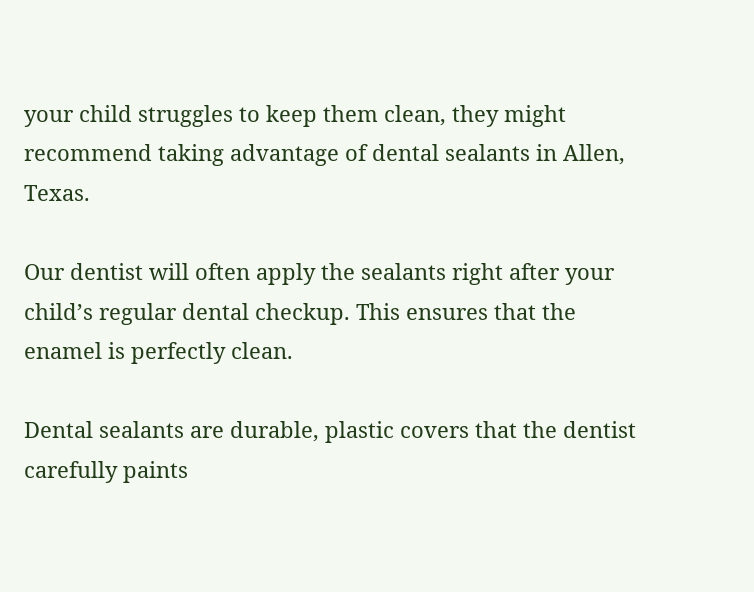your child struggles to keep them clean, they might recommend taking advantage of dental sealants in Allen, Texas.

Our dentist will often apply the sealants right after your child’s regular dental checkup. This ensures that the enamel is perfectly clean.

Dental sealants are durable, plastic covers that the dentist carefully paints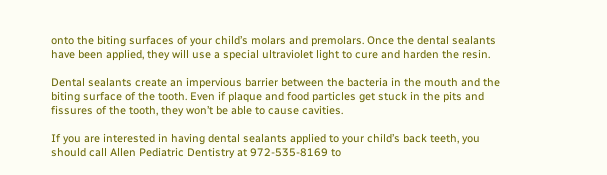onto the biting surfaces of your child’s molars and premolars. Once the dental sealants have been applied, they will use a special ultraviolet light to cure and harden the resin.

Dental sealants create an impervious barrier between the bacteria in the mouth and the biting surface of the tooth. Even if plaque and food particles get stuck in the pits and fissures of the tooth, they won’t be able to cause cavities.

If you are interested in having dental sealants applied to your child’s back teeth, you should call Allen Pediatric Dentistry at 972-535-8169 to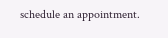schedule an appointment.